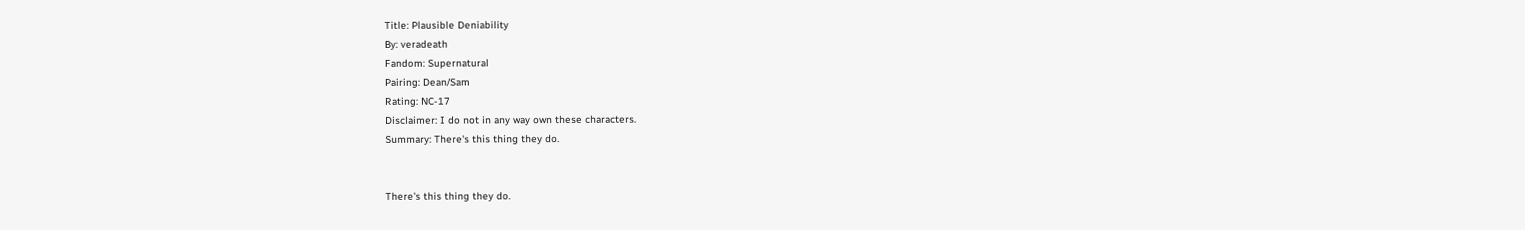Title: Plausible Deniability
By: veradeath
Fandom: Supernatural
Pairing: Dean/Sam
Rating: NC-17
Disclaimer: I do not in any way own these characters.
Summary: There's this thing they do.


There's this thing they do.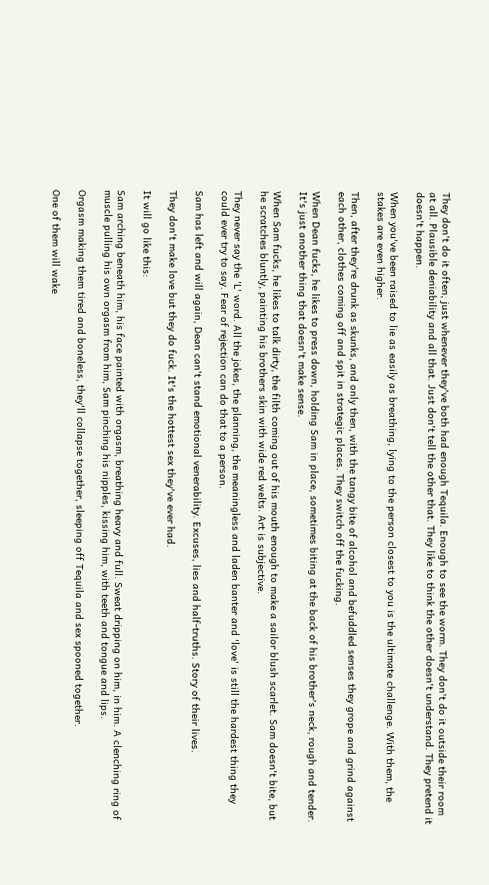They don't do it often, just whenever they've both had enough Tequila. Enough to see the worm. They don't do it outside their room at all. Plausible deniability and all that. Just don't tell the other that. They like to think the other doesn't understand. They pretend it doesn't happen.

When you've been raised to lie as easily as breathing, lying to the person closest to you is the ultimate challenge. With them, the stakes are even higher.

Then, after they're drunk as skunks, and only then, with the tangy bite of alcohol and befuddled senses they grope and grind against each other, clothes coming off and spit in strategic places. They switch off the fucking.

When Dean fucks, he likes to press down, holding Sam in place, sometimes biting at the back of his brother's neck, rough and tender. It's just another thing that doesn't make sense.

When Sam fucks, he likes to talk dirty, the filth coming out of his mouth enough to make a sailor blush scarlet. Sam doesn't bite, but he scratches bluntly, painting his brothers skin with wide red welts. Art is subjective.

They never say the 'L' word. All the jokes, the planning, the meaningless and laden banter and 'love' is still the hardest thing they could ever try to say. Fear of rejection can do that to a person.

Sam has left and will again, Dean can't stand emotional venerability. Excuses, lies and half-truths. Story of their lives.

They don't make love but they do fuck. It's the hottest sex they've ever had.

It will go like this:

Sam arching beneath him, his face painted with orgasm, breathing heavy and full. Sweat dripping on him, in him. A clenching ring of muscle pulling his own orgasm from him, Sam pinching his nipples, kissing him, with teeth and tongue and lips.

Orgasm making them tired and boneless, they'll collapse together, sleeping off Tequila and sex spooned together.

One of them will wake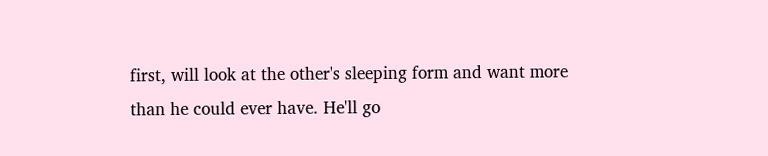first, will look at the other's sleeping form and want more than he could ever have. He'll go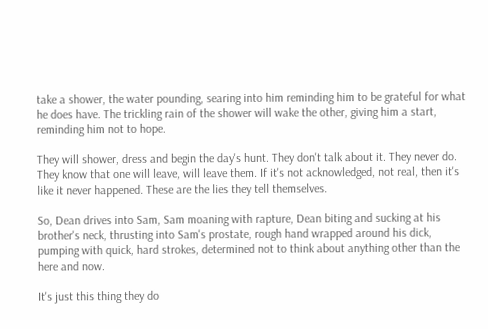take a shower, the water pounding, searing into him reminding him to be grateful for what he does have. The trickling rain of the shower will wake the other, giving him a start, reminding him not to hope.

They will shower, dress and begin the day's hunt. They don't talk about it. They never do. They know that one will leave, will leave them. If it's not acknowledged, not real, then it's like it never happened. These are the lies they tell themselves.

So, Dean drives into Sam, Sam moaning with rapture, Dean biting and sucking at his brother's neck, thrusting into Sam's prostate, rough hand wrapped around his dick, pumping with quick, hard strokes, determined not to think about anything other than the here and now.

It's just this thing they do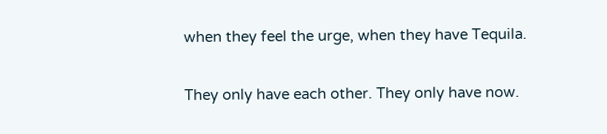when they feel the urge, when they have Tequila.

They only have each other. They only have now.